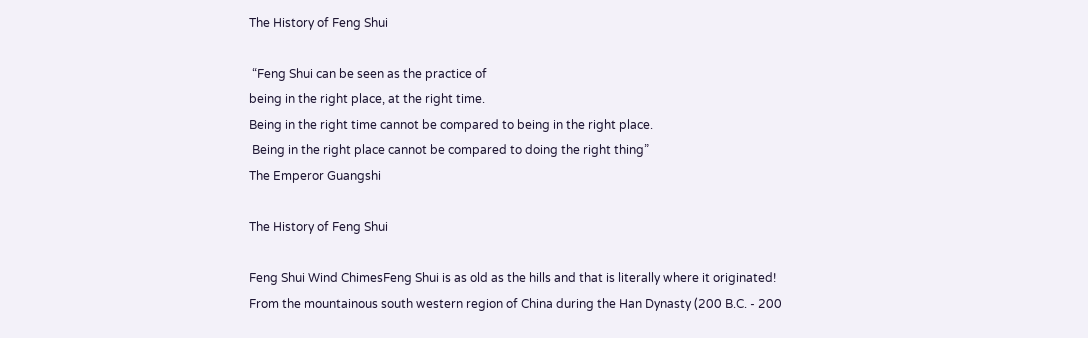The History of Feng Shui

 “Feng Shui can be seen as the practice of
being in the right place, at the right time.
Being in the right time cannot be compared to being in the right place.
 Being in the right place cannot be compared to doing the right thing”
The Emperor Guangshi

The History of Feng Shui

Feng Shui Wind ChimesFeng Shui is as old as the hills and that is literally where it originated! From the mountainous south western region of China during the Han Dynasty (200 B.C. - 200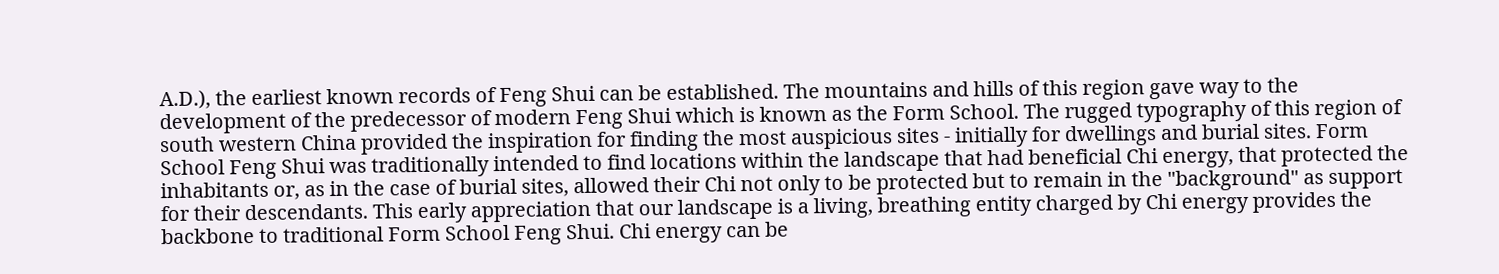A.D.), the earliest known records of Feng Shui can be established. The mountains and hills of this region gave way to the development of the predecessor of modern Feng Shui which is known as the Form School. The rugged typography of this region of south western China provided the inspiration for finding the most auspicious sites - initially for dwellings and burial sites. Form School Feng Shui was traditionally intended to find locations within the landscape that had beneficial Chi energy, that protected the inhabitants or, as in the case of burial sites, allowed their Chi not only to be protected but to remain in the "background" as support for their descendants. This early appreciation that our landscape is a living, breathing entity charged by Chi energy provides the backbone to traditional Form School Feng Shui. Chi energy can be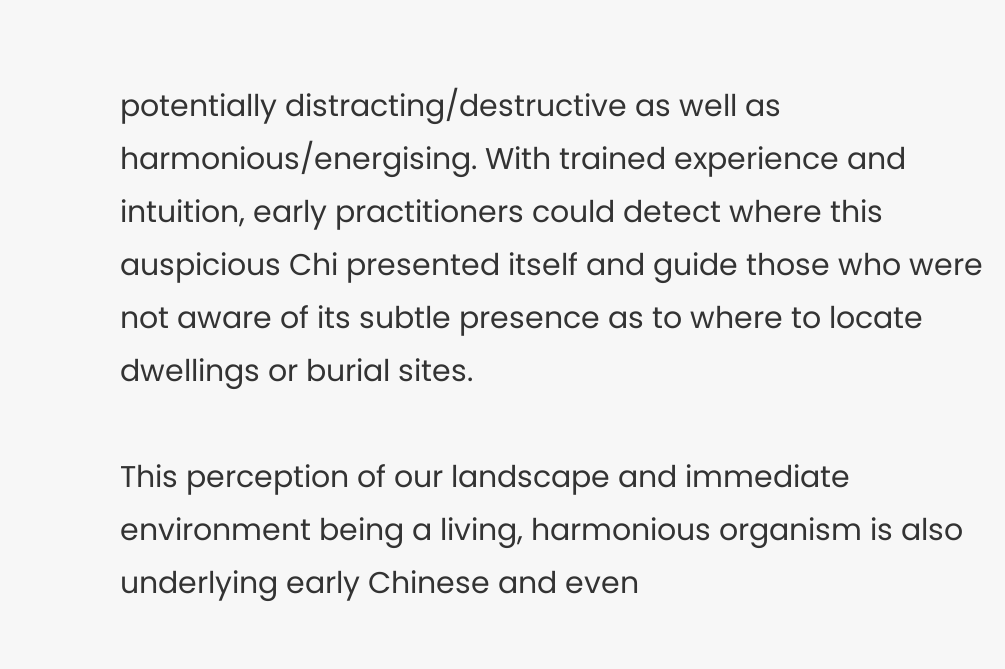potentially distracting/destructive as well as harmonious/energising. With trained experience and intuition, early practitioners could detect where this auspicious Chi presented itself and guide those who were not aware of its subtle presence as to where to locate dwellings or burial sites.

This perception of our landscape and immediate environment being a living, harmonious organism is also underlying early Chinese and even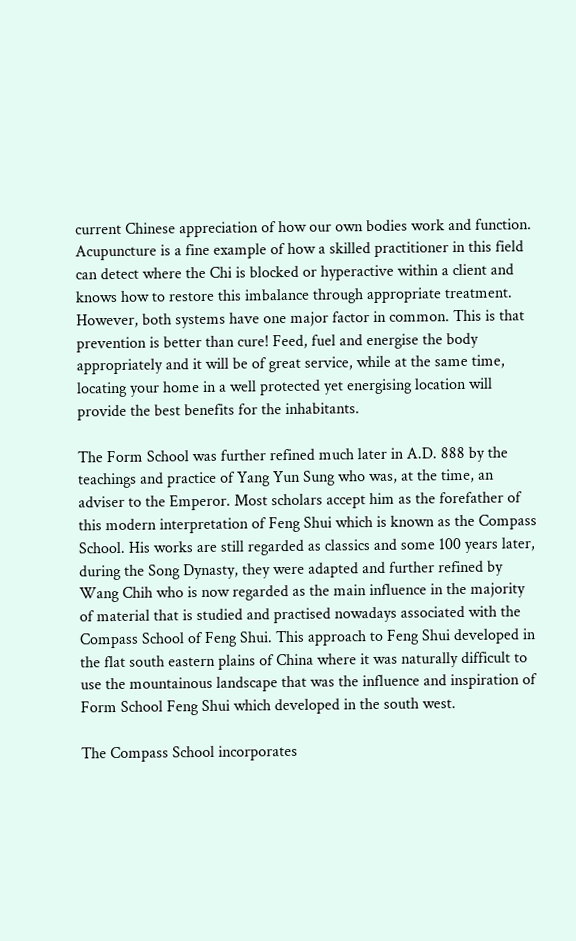current Chinese appreciation of how our own bodies work and function. Acupuncture is a fine example of how a skilled practitioner in this field can detect where the Chi is blocked or hyperactive within a client and knows how to restore this imbalance through appropriate treatment. However, both systems have one major factor in common. This is that prevention is better than cure! Feed, fuel and energise the body appropriately and it will be of great service, while at the same time, locating your home in a well protected yet energising location will provide the best benefits for the inhabitants.

The Form School was further refined much later in A.D. 888 by the teachings and practice of Yang Yun Sung who was, at the time, an adviser to the Emperor. Most scholars accept him as the forefather of this modern interpretation of Feng Shui which is known as the Compass School. His works are still regarded as classics and some 100 years later, during the Song Dynasty, they were adapted and further refined by Wang Chih who is now regarded as the main influence in the majority of material that is studied and practised nowadays associated with the Compass School of Feng Shui. This approach to Feng Shui developed in the flat south eastern plains of China where it was naturally difficult to use the mountainous landscape that was the influence and inspiration of Form School Feng Shui which developed in the south west.

The Compass School incorporates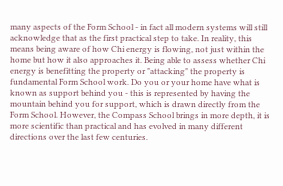many aspects of the Form School - in fact all modern systems will still acknowledge that as the first practical step to take. In reality, this means being aware of how Chi energy is flowing, not just within the home but how it also approaches it. Being able to assess whether Chi energy is benefitting the property or "attacking" the property is fundamental Form School work. Do you or your home have what is known as support behind you - this is represented by having the mountain behind you for support, which is drawn directly from the Form School. However, the Compass School brings in more depth, it is more scientific than practical and has evolved in many different directions over the last few centuries.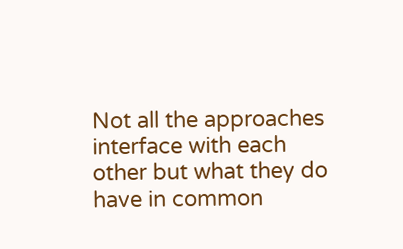Not all the approaches interface with each other but what they do have in common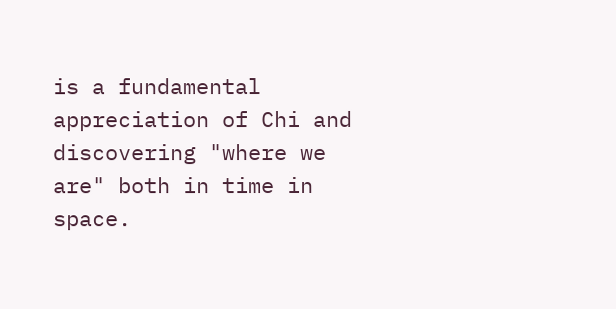is a fundamental appreciation of Chi and discovering "where we are" both in time in space.